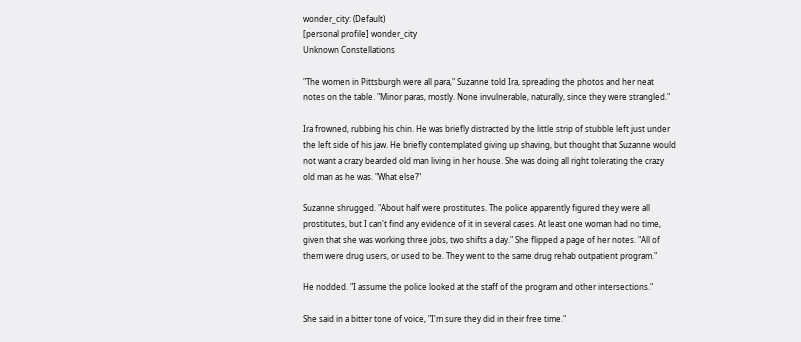wonder_city: (Default)
[personal profile] wonder_city
Unknown Constellations

"The women in Pittsburgh were all para," Suzanne told Ira, spreading the photos and her neat notes on the table. "Minor paras, mostly. None invulnerable, naturally, since they were strangled."

Ira frowned, rubbing his chin. He was briefly distracted by the little strip of stubble left just under the left side of his jaw. He briefly contemplated giving up shaving, but thought that Suzanne would not want a crazy bearded old man living in her house. She was doing all right tolerating the crazy old man as he was. "What else?"

Suzanne shrugged. "About half were prostitutes. The police apparently figured they were all prostitutes, but I can't find any evidence of it in several cases. At least one woman had no time, given that she was working three jobs, two shifts a day." She flipped a page of her notes. "All of them were drug users, or used to be. They went to the same drug rehab outpatient program."

He nodded. "I assume the police looked at the staff of the program and other intersections."

She said in a bitter tone of voice, "I'm sure they did in their free time."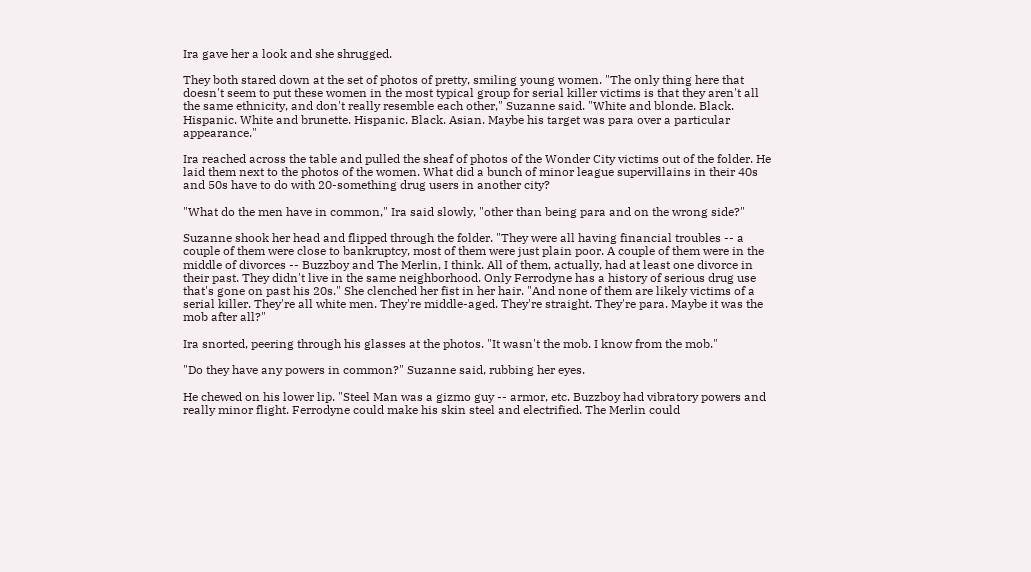Ira gave her a look and she shrugged.

They both stared down at the set of photos of pretty, smiling young women. "The only thing here that doesn't seem to put these women in the most typical group for serial killer victims is that they aren't all the same ethnicity, and don't really resemble each other," Suzanne said. "White and blonde. Black. Hispanic. White and brunette. Hispanic. Black. Asian. Maybe his target was para over a particular appearance."

Ira reached across the table and pulled the sheaf of photos of the Wonder City victims out of the folder. He laid them next to the photos of the women. What did a bunch of minor league supervillains in their 40s and 50s have to do with 20-something drug users in another city?

"What do the men have in common," Ira said slowly, "other than being para and on the wrong side?"

Suzanne shook her head and flipped through the folder. "They were all having financial troubles -- a couple of them were close to bankruptcy, most of them were just plain poor. A couple of them were in the middle of divorces -- Buzzboy and The Merlin, I think. All of them, actually, had at least one divorce in their past. They didn't live in the same neighborhood. Only Ferrodyne has a history of serious drug use that's gone on past his 20s." She clenched her fist in her hair. "And none of them are likely victims of a serial killer. They're all white men. They're middle-aged. They're straight. They're para. Maybe it was the mob after all?"

Ira snorted, peering through his glasses at the photos. "It wasn't the mob. I know from the mob."

"Do they have any powers in common?" Suzanne said, rubbing her eyes.

He chewed on his lower lip. "Steel Man was a gizmo guy -- armor, etc. Buzzboy had vibratory powers and really minor flight. Ferrodyne could make his skin steel and electrified. The Merlin could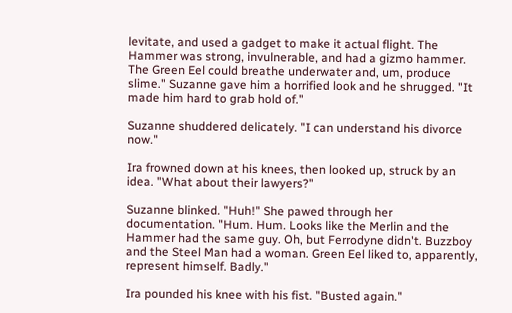levitate, and used a gadget to make it actual flight. The Hammer was strong, invulnerable, and had a gizmo hammer. The Green Eel could breathe underwater and, um, produce slime." Suzanne gave him a horrified look and he shrugged. "It made him hard to grab hold of."

Suzanne shuddered delicately. "I can understand his divorce now."

Ira frowned down at his knees, then looked up, struck by an idea. "What about their lawyers?"

Suzanne blinked. "Huh!" She pawed through her documentation. "Hum. Hum. Looks like the Merlin and the Hammer had the same guy. Oh, but Ferrodyne didn't. Buzzboy and the Steel Man had a woman. Green Eel liked to, apparently, represent himself. Badly."

Ira pounded his knee with his fist. "Busted again."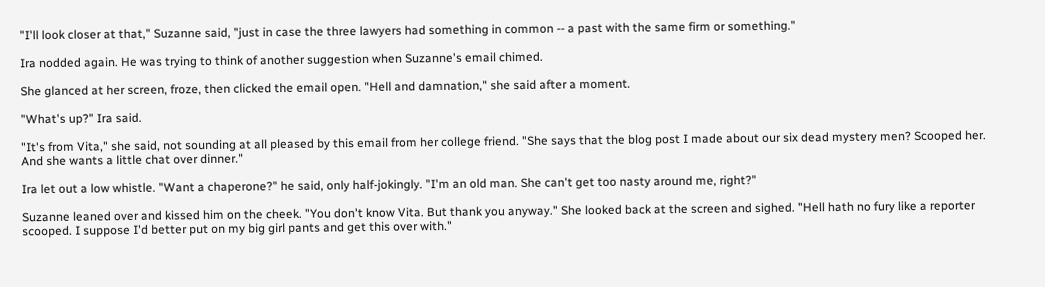"I'll look closer at that," Suzanne said, "just in case the three lawyers had something in common -- a past with the same firm or something."

Ira nodded again. He was trying to think of another suggestion when Suzanne's email chimed.

She glanced at her screen, froze, then clicked the email open. "Hell and damnation," she said after a moment.

"What's up?" Ira said.

"It's from Vita," she said, not sounding at all pleased by this email from her college friend. "She says that the blog post I made about our six dead mystery men? Scooped her. And she wants a little chat over dinner."

Ira let out a low whistle. "Want a chaperone?" he said, only half-jokingly. "I'm an old man. She can't get too nasty around me, right?"

Suzanne leaned over and kissed him on the cheek. "You don't know Vita. But thank you anyway." She looked back at the screen and sighed. "Hell hath no fury like a reporter scooped. I suppose I'd better put on my big girl pants and get this over with."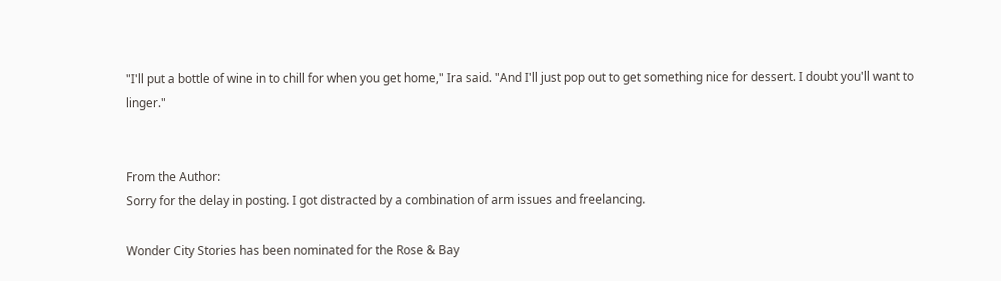"I'll put a bottle of wine in to chill for when you get home," Ira said. "And I'll just pop out to get something nice for dessert. I doubt you'll want to linger."


From the Author:
Sorry for the delay in posting. I got distracted by a combination of arm issues and freelancing.

Wonder City Stories has been nominated for the Rose & Bay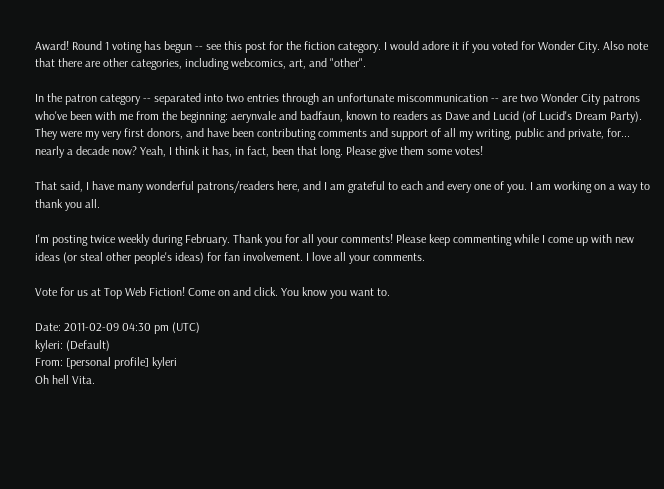Award! Round 1 voting has begun -- see this post for the fiction category. I would adore it if you voted for Wonder City. Also note that there are other categories, including webcomics, art, and "other".

In the patron category -- separated into two entries through an unfortunate miscommunication -- are two Wonder City patrons who've been with me from the beginning: aerynvale and badfaun, known to readers as Dave and Lucid (of Lucid's Dream Party). They were my very first donors, and have been contributing comments and support of all my writing, public and private, for... nearly a decade now? Yeah, I think it has, in fact, been that long. Please give them some votes!

That said, I have many wonderful patrons/readers here, and I am grateful to each and every one of you. I am working on a way to thank you all.

I'm posting twice weekly during February. Thank you for all your comments! Please keep commenting while I come up with new ideas (or steal other people's ideas) for fan involvement. I love all your comments.

Vote for us at Top Web Fiction! Come on and click. You know you want to.

Date: 2011-02-09 04:30 pm (UTC)
kyleri: (Default)
From: [personal profile] kyleri
Oh hell Vita.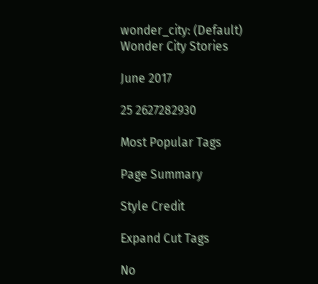wonder_city: (Default)
Wonder City Stories

June 2017

25 2627282930

Most Popular Tags

Page Summary

Style Credit

Expand Cut Tags

No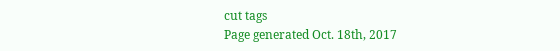cut tags
Page generated Oct. 18th, 2017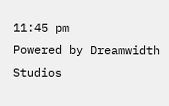11:45 pm
Powered by Dreamwidth Studios